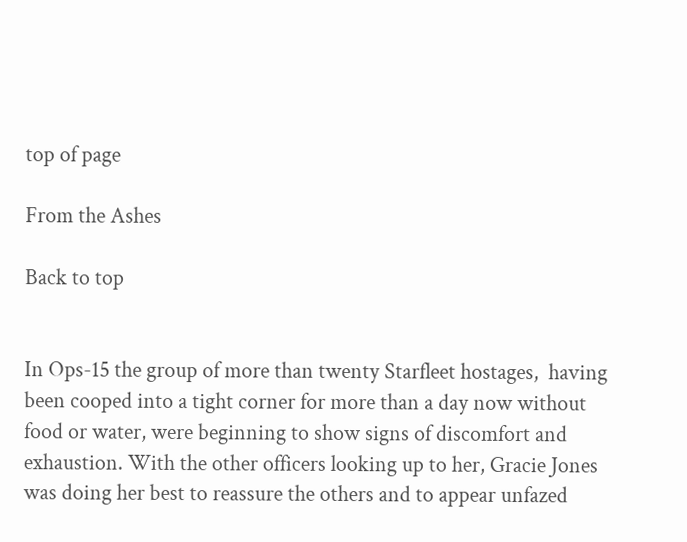top of page

From the Ashes

Back to top


In Ops-15 the group of more than twenty Starfleet hostages,  having been cooped into a tight corner for more than a day now without food or water, were beginning to show signs of discomfort and exhaustion. With the other officers looking up to her, Gracie Jones was doing her best to reassure the others and to appear unfazed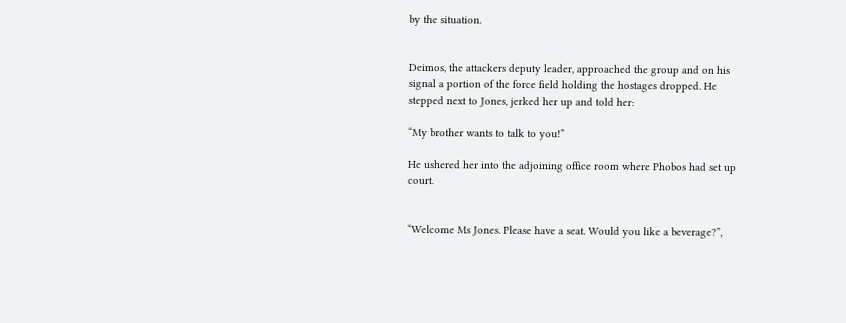by the situation.


Deimos, the attackers deputy leader, approached the group and on his signal a portion of the force field holding the hostages dropped. He stepped next to Jones, jerked her up and told her:

“My brother wants to talk to you!”

He ushered her into the adjoining office room where Phobos had set up court.


“Welcome Ms Jones. Please have a seat. Would you like a beverage?”,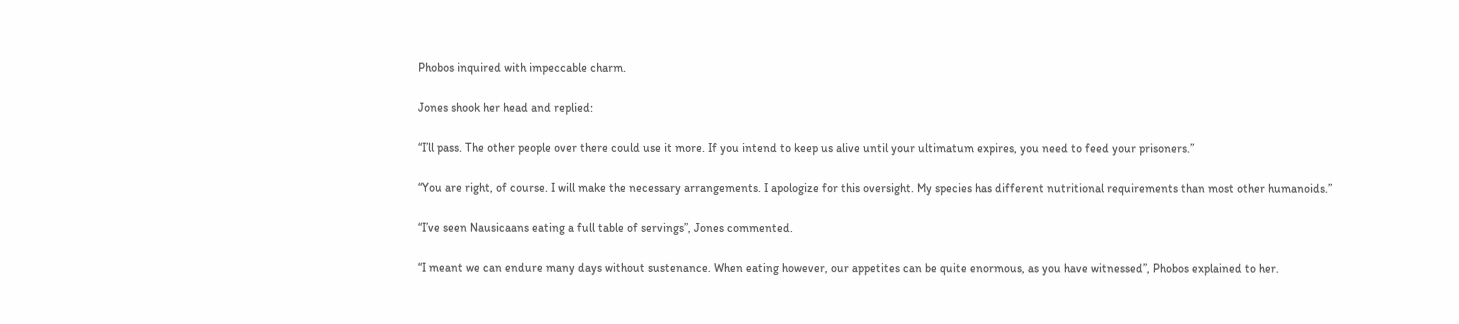Phobos inquired with impeccable charm.

Jones shook her head and replied:

“I’ll pass. The other people over there could use it more. If you intend to keep us alive until your ultimatum expires, you need to feed your prisoners.”

“You are right, of course. I will make the necessary arrangements. I apologize for this oversight. My species has different nutritional requirements than most other humanoids.”

“I’ve seen Nausicaans eating a full table of servings”, Jones commented.

“I meant we can endure many days without sustenance. When eating however, our appetites can be quite enormous, as you have witnessed”, Phobos explained to her.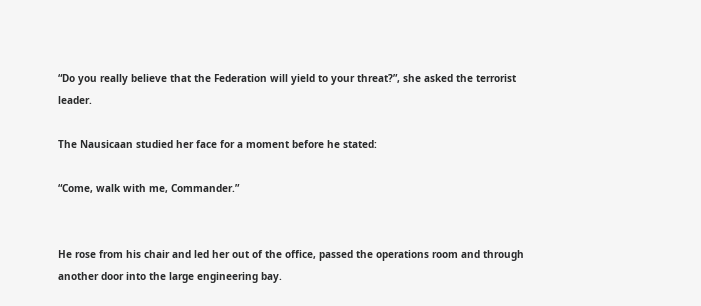“Do you really believe that the Federation will yield to your threat?”, she asked the terrorist leader.

The Nausicaan studied her face for a moment before he stated:

“Come, walk with me, Commander.”


He rose from his chair and led her out of the office, passed the operations room and through another door into the large engineering bay.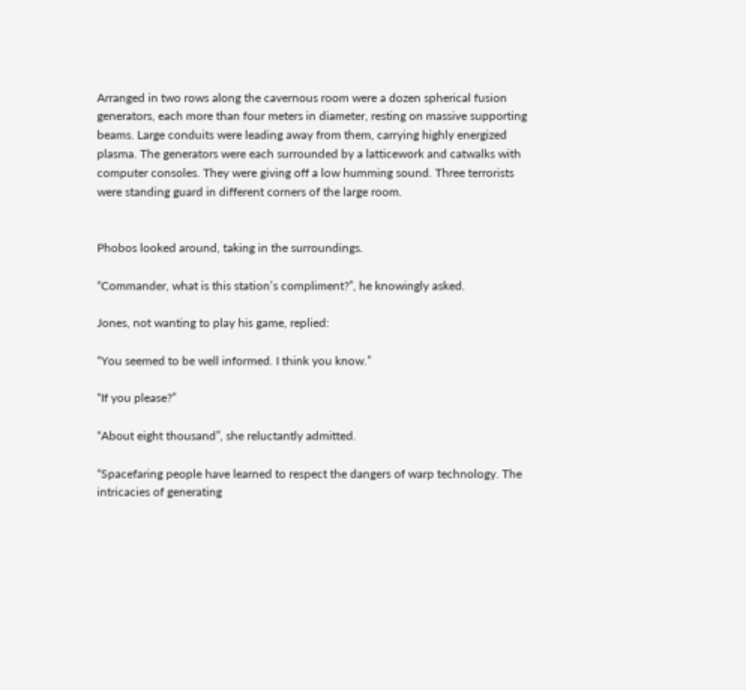Arranged in two rows along the cavernous room were a dozen spherical fusion generators, each more than four meters in diameter, resting on massive supporting beams. Large conduits were leading away from them, carrying highly energized plasma. The generators were each surrounded by a latticework and catwalks with computer consoles. They were giving off a low humming sound. Three terrorists were standing guard in different corners of the large room.


Phobos looked around, taking in the surroundings.

“Commander, what is this station’s compliment?”, he knowingly asked.

Jones, not wanting to play his game, replied:

“You seemed to be well informed. I think you know.”

“If you please?”

“About eight thousand”, she reluctantly admitted.

“Spacefaring people have learned to respect the dangers of warp technology. The intricacies of generating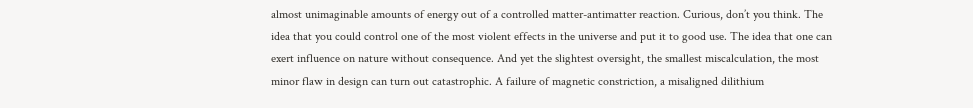almost unimaginable amounts of energy out of a controlled matter-antimatter reaction. Curious, don’t you think. The idea that you could control one of the most violent effects in the universe and put it to good use. The idea that one can exert influence on nature without consequence. And yet the slightest oversight, the smallest miscalculation, the most minor flaw in design can turn out catastrophic. A failure of magnetic constriction, a misaligned dilithium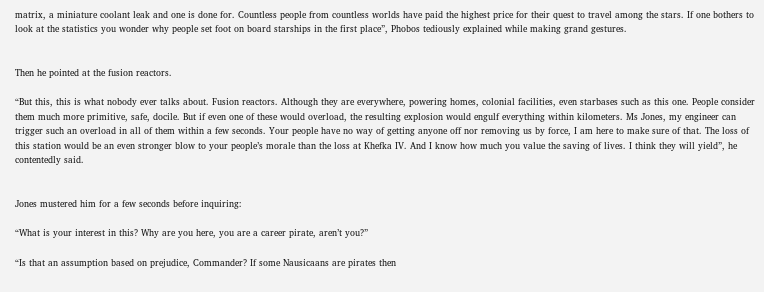matrix, a miniature coolant leak and one is done for. Countless people from countless worlds have paid the highest price for their quest to travel among the stars. If one bothers to look at the statistics you wonder why people set foot on board starships in the first place”, Phobos tediously explained while making grand gestures.


Then he pointed at the fusion reactors.

“But this, this is what nobody ever talks about. Fusion reactors. Although they are everywhere, powering homes, colonial facilities, even starbases such as this one. People consider them much more primitive, safe, docile. But if even one of these would overload, the resulting explosion would engulf everything within kilometers. Ms Jones, my engineer can trigger such an overload in all of them within a few seconds. Your people have no way of getting anyone off nor removing us by force, I am here to make sure of that. The loss of this station would be an even stronger blow to your people’s morale than the loss at Khefka IV. And I know how much you value the saving of lives. I think they will yield”, he contentedly said.


Jones mustered him for a few seconds before inquiring:

“What is your interest in this? Why are you here, you are a career pirate, aren’t you?”

“Is that an assumption based on prejudice, Commander? If some Nausicaans are pirates then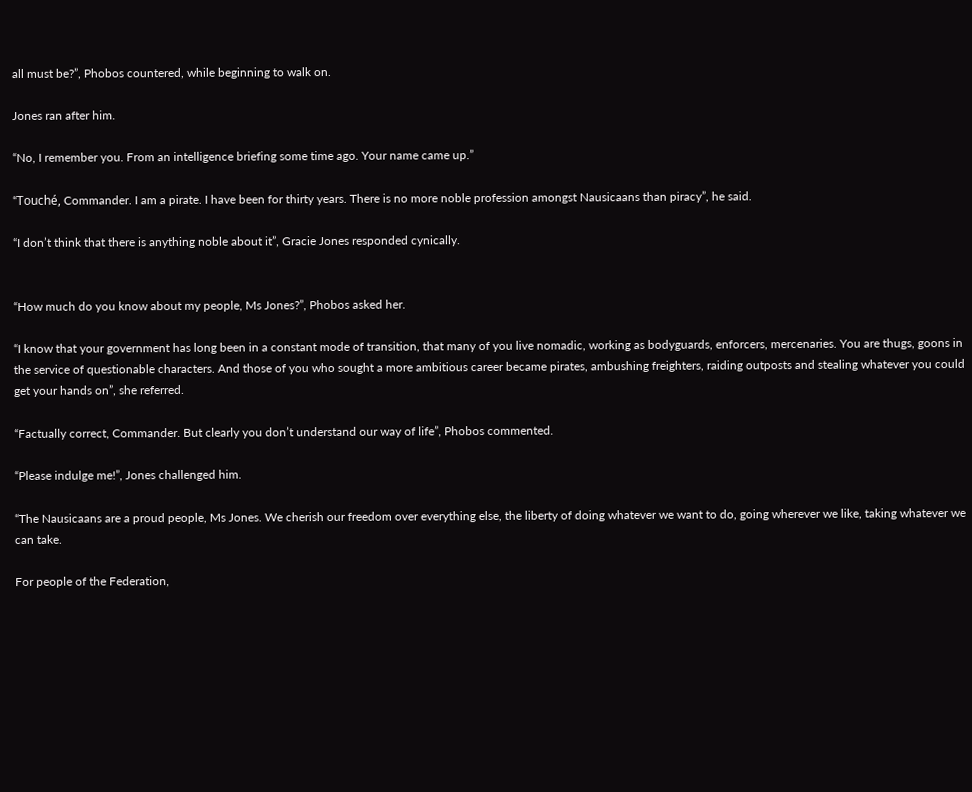all must be?”, Phobos countered, while beginning to walk on.

Jones ran after him.

“No, I remember you. From an intelligence briefing some time ago. Your name came up.”

“Touché, Commander. I am a pirate. I have been for thirty years. There is no more noble profession amongst Nausicaans than piracy”, he said.

“I don’t think that there is anything noble about it”, Gracie Jones responded cynically.


“How much do you know about my people, Ms Jones?”, Phobos asked her.

“I know that your government has long been in a constant mode of transition, that many of you live nomadic, working as bodyguards, enforcers, mercenaries. You are thugs, goons in the service of questionable characters. And those of you who sought a more ambitious career became pirates, ambushing freighters, raiding outposts and stealing whatever you could get your hands on”, she referred.

“Factually correct, Commander. But clearly you don’t understand our way of life”, Phobos commented.

“Please indulge me!”, Jones challenged him.

“The Nausicaans are a proud people, Ms Jones. We cherish our freedom over everything else, the liberty of doing whatever we want to do, going wherever we like, taking whatever we can take.

For people of the Federation,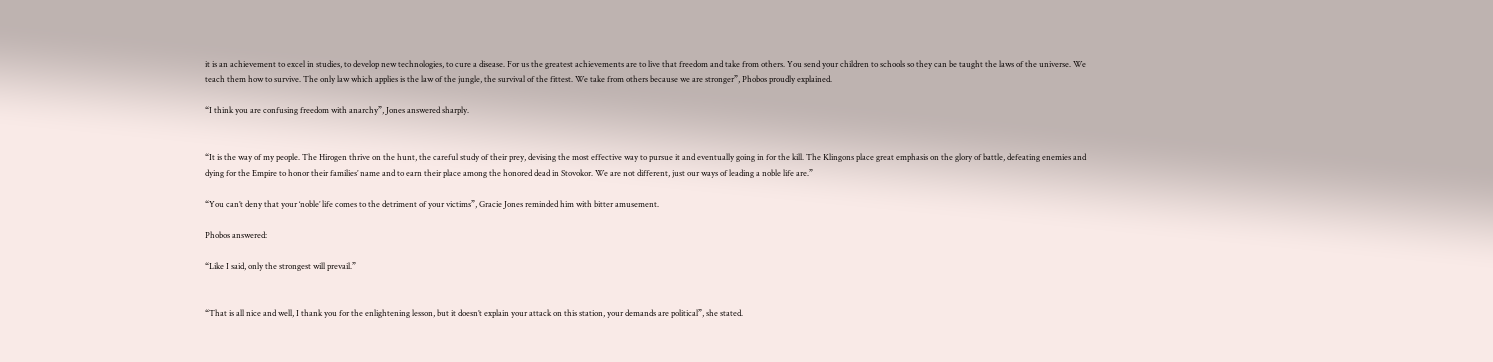it is an achievement to excel in studies, to develop new technologies, to cure a disease. For us the greatest achievements are to live that freedom and take from others. You send your children to schools so they can be taught the laws of the universe. We teach them how to survive. The only law which applies is the law of the jungle, the survival of the fittest. We take from others because we are stronger”, Phobos proudly explained.

“I think you are confusing freedom with anarchy”, Jones answered sharply.


“It is the way of my people. The Hirogen thrive on the hunt, the careful study of their prey, devising the most effective way to pursue it and eventually going in for the kill. The Klingons place great emphasis on the glory of battle, defeating enemies and dying for the Empire to honor their families’ name and to earn their place among the honored dead in Stovokor. We are not different, just our ways of leading a noble life are.”

“You can’t deny that your ‘noble’ life comes to the detriment of your victims”, Gracie Jones reminded him with bitter amusement.

Phobos answered:

“Like I said, only the strongest will prevail.”


“That is all nice and well, I thank you for the enlightening lesson, but it doesn’t explain your attack on this station, your demands are political”, she stated.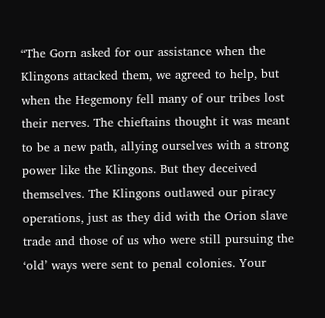“The Gorn asked for our assistance when the Klingons attacked them, we agreed to help, but when the Hegemony fell many of our tribes lost their nerves. The chieftains thought it was meant to be a new path, allying ourselves with a strong power like the Klingons. But they deceived themselves. The Klingons outlawed our piracy operations, just as they did with the Orion slave trade and those of us who were still pursuing the ‘old’ ways were sent to penal colonies. Your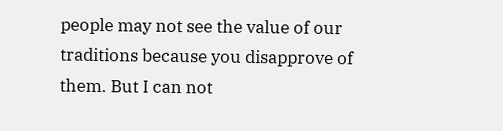people may not see the value of our traditions because you disapprove of them. But I can not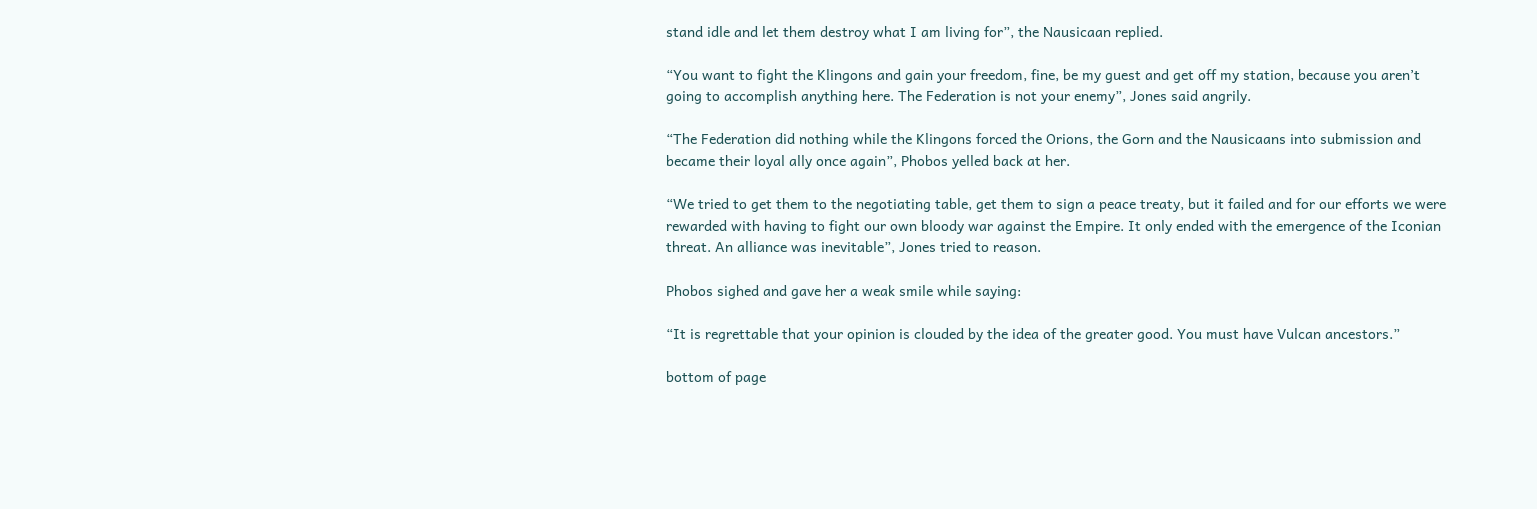stand idle and let them destroy what I am living for”, the Nausicaan replied.

“You want to fight the Klingons and gain your freedom, fine, be my guest and get off my station, because you aren’t going to accomplish anything here. The Federation is not your enemy”, Jones said angrily.

“The Federation did nothing while the Klingons forced the Orions, the Gorn and the Nausicaans into submission and became their loyal ally once again”, Phobos yelled back at her.

“We tried to get them to the negotiating table, get them to sign a peace treaty, but it failed and for our efforts we were rewarded with having to fight our own bloody war against the Empire. It only ended with the emergence of the Iconian threat. An alliance was inevitable”, Jones tried to reason.

Phobos sighed and gave her a weak smile while saying:

“It is regrettable that your opinion is clouded by the idea of the greater good. You must have Vulcan ancestors.”

bottom of page